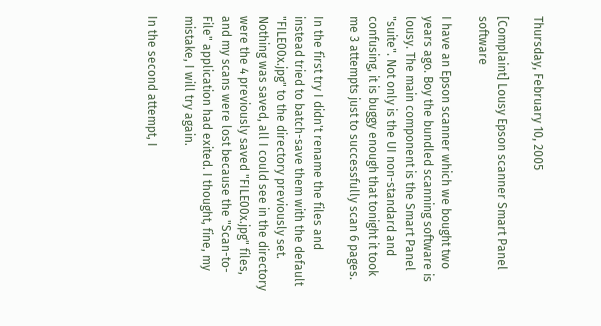Thursday, February 10, 2005

[Complaint] Lousy Epson scanner Smart Panel software

I have an Epson scanner which we bought two years ago. Boy the bundled scanning software is lousy. The main component is the Smart Panel "suite". Not only is the UI non-standard and confusing, it is buggy enough that tonight it took me 3 attempts just to successfully scan 6 pages.

In the first try I didn't rename the files and instead tried to batch-save them with the default "FILE00x.jpg" to the directory previously set. Nothing was saved, all I could see in the directory were the 4 previously saved "FILE00x.jpg" files, and my scans were lost because the "Scan-to-File" application had exited. I thought, fine, my mistake, I will try again.

In the second attempt, I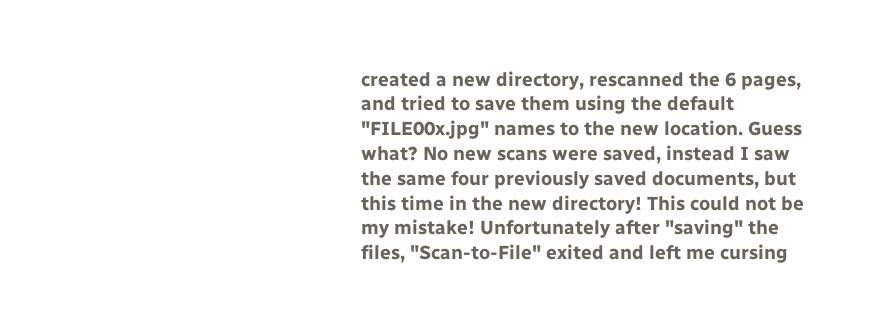created a new directory, rescanned the 6 pages, and tried to save them using the default "FILE00x.jpg" names to the new location. Guess what? No new scans were saved, instead I saw the same four previously saved documents, but this time in the new directory! This could not be my mistake! Unfortunately after "saving" the files, "Scan-to-File" exited and left me cursing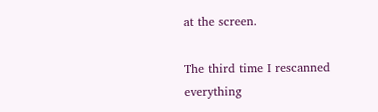at the screen.

The third time I rescanned everything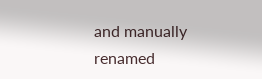and manually renamed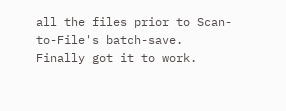all the files prior to Scan-to-File's batch-save. Finally got it to work.